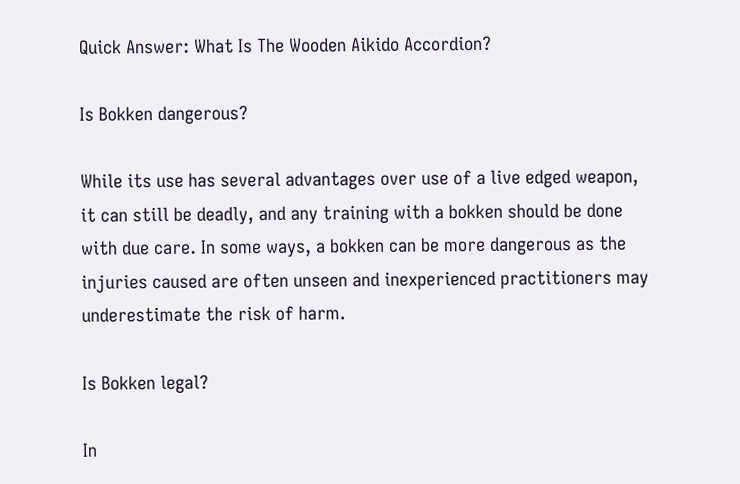Quick Answer: What Is The Wooden Aikido Accordion?

Is Bokken dangerous?

While its use has several advantages over use of a live edged weapon, it can still be deadly, and any training with a bokken should be done with due care. In some ways, a bokken can be more dangerous as the injuries caused are often unseen and inexperienced practitioners may underestimate the risk of harm.

Is Bokken legal?

In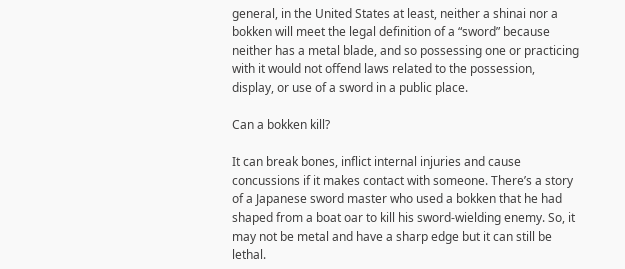general, in the United States at least, neither a shinai nor a bokken will meet the legal definition of a “sword” because neither has a metal blade, and so possessing one or practicing with it would not offend laws related to the possession, display, or use of a sword in a public place.

Can a bokken kill?

It can break bones, inflict internal injuries and cause concussions if it makes contact with someone. There’s a story of a Japanese sword master who used a bokken that he had shaped from a boat oar to kill his sword-wielding enemy. So, it may not be metal and have a sharp edge but it can still be lethal.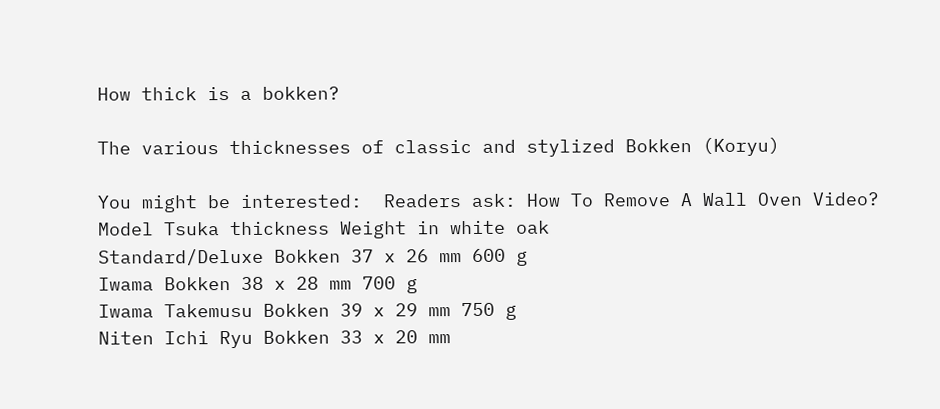How thick is a bokken?

The various thicknesses of classic and stylized Bokken (Koryu)

You might be interested:  Readers ask: How To Remove A Wall Oven Video?
Model Tsuka thickness Weight in white oak
Standard/Deluxe Bokken 37 x 26 mm 600 g
Iwama Bokken 38 x 28 mm 700 g
Iwama Takemusu Bokken 39 x 29 mm 750 g
Niten Ichi Ryu Bokken 33 x 20 mm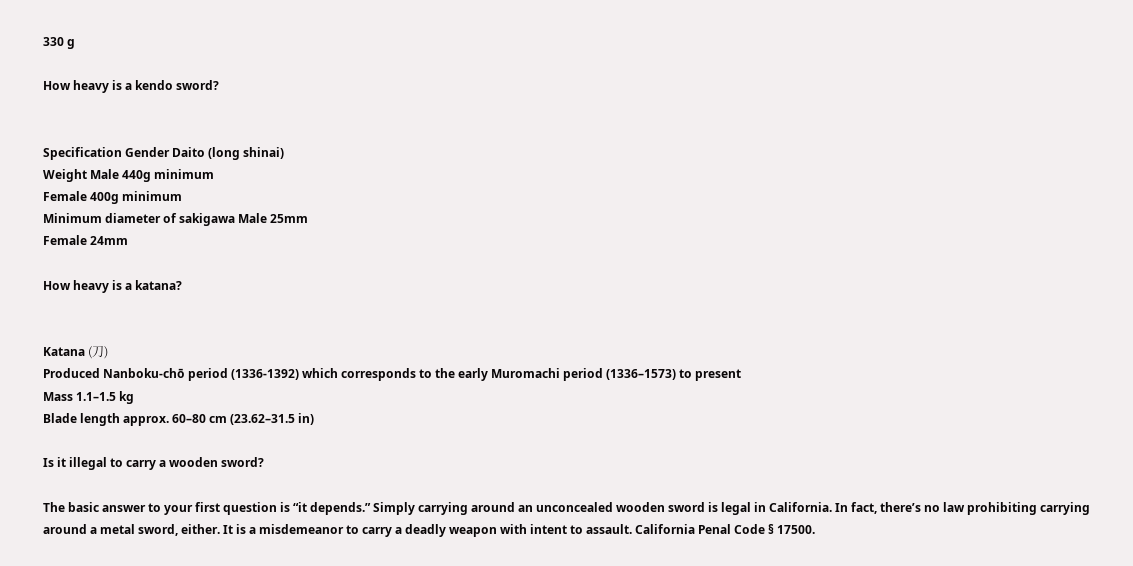330 g

How heavy is a kendo sword?


Specification Gender Daito (long shinai)
Weight Male 440g minimum
Female 400g minimum
Minimum diameter of sakigawa Male 25mm
Female 24mm

How heavy is a katana?


Katana (刀)
Produced Nanboku-chō period (1336-1392) which corresponds to the early Muromachi period (1336–1573) to present
Mass 1.1–1.5 kg
Blade length approx. 60–80 cm (23.62–31.5 in)

Is it illegal to carry a wooden sword?

The basic answer to your first question is “it depends.” Simply carrying around an unconcealed wooden sword is legal in California. In fact, there’s no law prohibiting carrying around a metal sword, either. It is a misdemeanor to carry a deadly weapon with intent to assault. California Penal Code § 17500.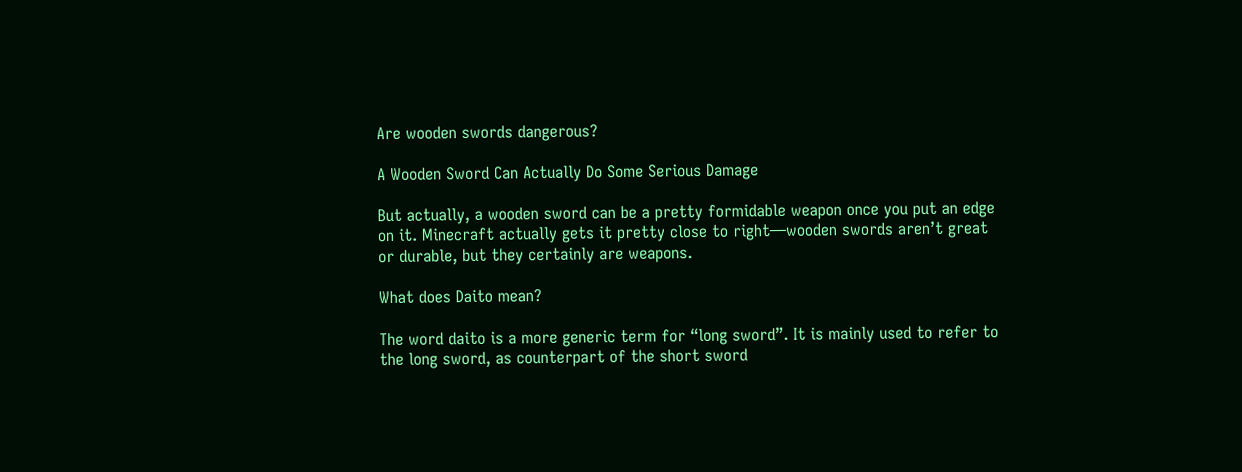Are wooden swords dangerous?

A Wooden Sword Can Actually Do Some Serious Damage

But actually, a wooden sword can be a pretty formidable weapon once you put an edge on it. Minecraft actually gets it pretty close to right—wooden swords aren’t great or durable, but they certainly are weapons.

What does Daito mean?

The word daito is a more generic term for “long sword”. It is mainly used to refer to the long sword, as counterpart of the short sword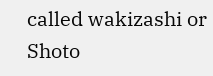called wakizashi or Shoto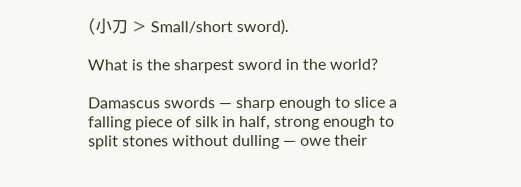(小刀 > Small/short sword).

What is the sharpest sword in the world?

Damascus swords — sharp enough to slice a falling piece of silk in half, strong enough to split stones without dulling — owe their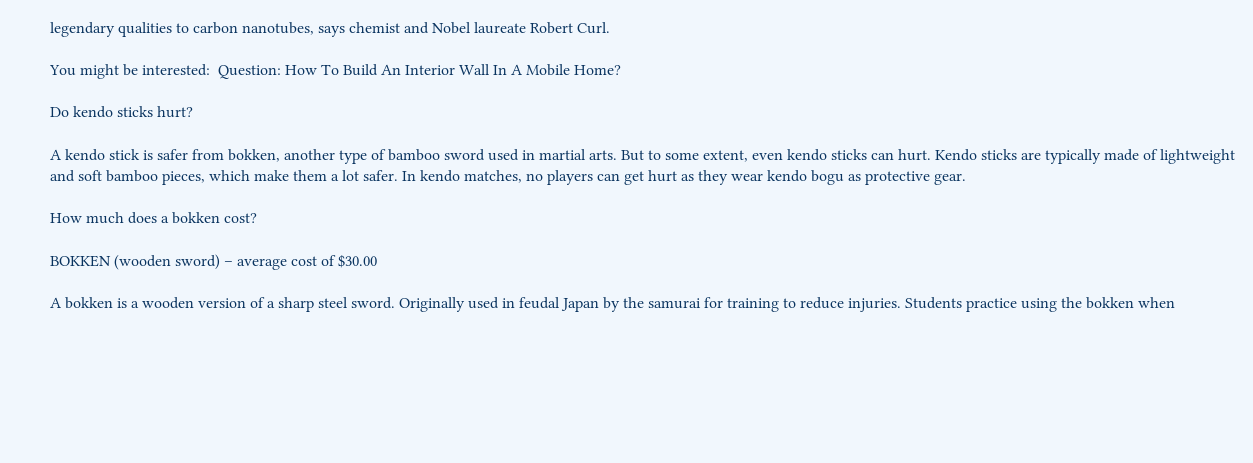legendary qualities to carbon nanotubes, says chemist and Nobel laureate Robert Curl.

You might be interested:  Question: How To Build An Interior Wall In A Mobile Home?

Do kendo sticks hurt?

A kendo stick is safer from bokken, another type of bamboo sword used in martial arts. But to some extent, even kendo sticks can hurt. Kendo sticks are typically made of lightweight and soft bamboo pieces, which make them a lot safer. In kendo matches, no players can get hurt as they wear kendo bogu as protective gear.

How much does a bokken cost?

BOKKEN (wooden sword) – average cost of $30.00

A bokken is a wooden version of a sharp steel sword. Originally used in feudal Japan by the samurai for training to reduce injuries. Students practice using the bokken when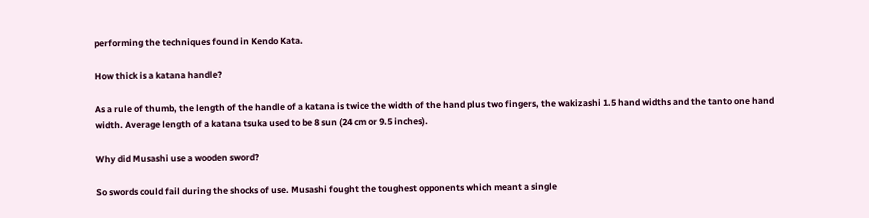performing the techniques found in Kendo Kata.

How thick is a katana handle?

As a rule of thumb, the length of the handle of a katana is twice the width of the hand plus two fingers, the wakizashi 1.5 hand widths and the tanto one hand width. Average length of a katana tsuka used to be 8 sun (24 cm or 9.5 inches).

Why did Musashi use a wooden sword?

So swords could fail during the shocks of use. Musashi fought the toughest opponents which meant a single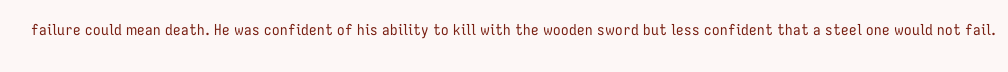failure could mean death. He was confident of his ability to kill with the wooden sword but less confident that a steel one would not fail.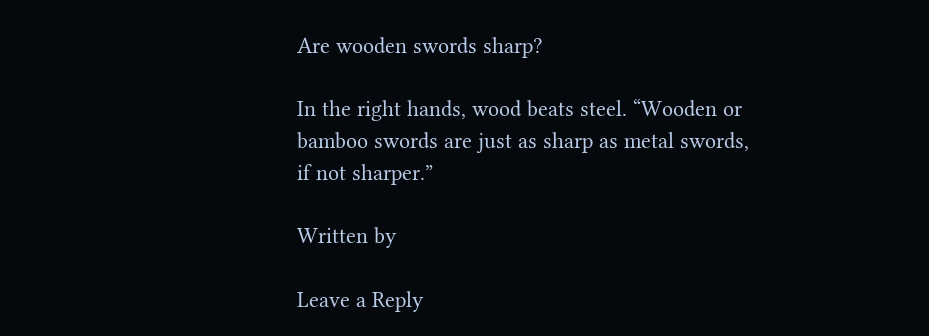Are wooden swords sharp?

In the right hands, wood beats steel. “Wooden or bamboo swords are just as sharp as metal swords, if not sharper.”

Written by

Leave a Reply